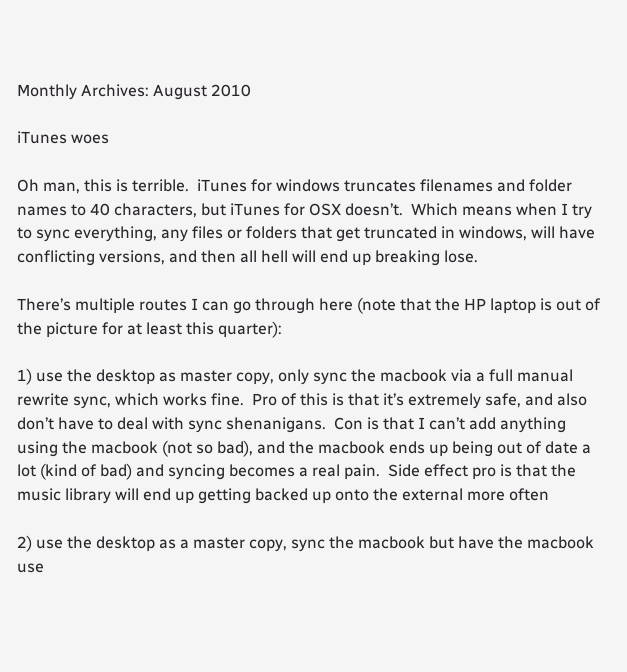Monthly Archives: August 2010

iTunes woes

Oh man, this is terrible.  iTunes for windows truncates filenames and folder names to 40 characters, but iTunes for OSX doesn’t.  Which means when I try to sync everything, any files or folders that get truncated in windows, will have conflicting versions, and then all hell will end up breaking lose.

There’s multiple routes I can go through here (note that the HP laptop is out of the picture for at least this quarter):

1) use the desktop as master copy, only sync the macbook via a full manual rewrite sync, which works fine.  Pro of this is that it’s extremely safe, and also don’t have to deal with sync shenanigans.  Con is that I can’t add anything using the macbook (not so bad), and the macbook ends up being out of date a lot (kind of bad) and syncing becomes a real pain.  Side effect pro is that the music library will end up getting backed up onto the external more often

2) use the desktop as a master copy, sync the macbook but have the macbook use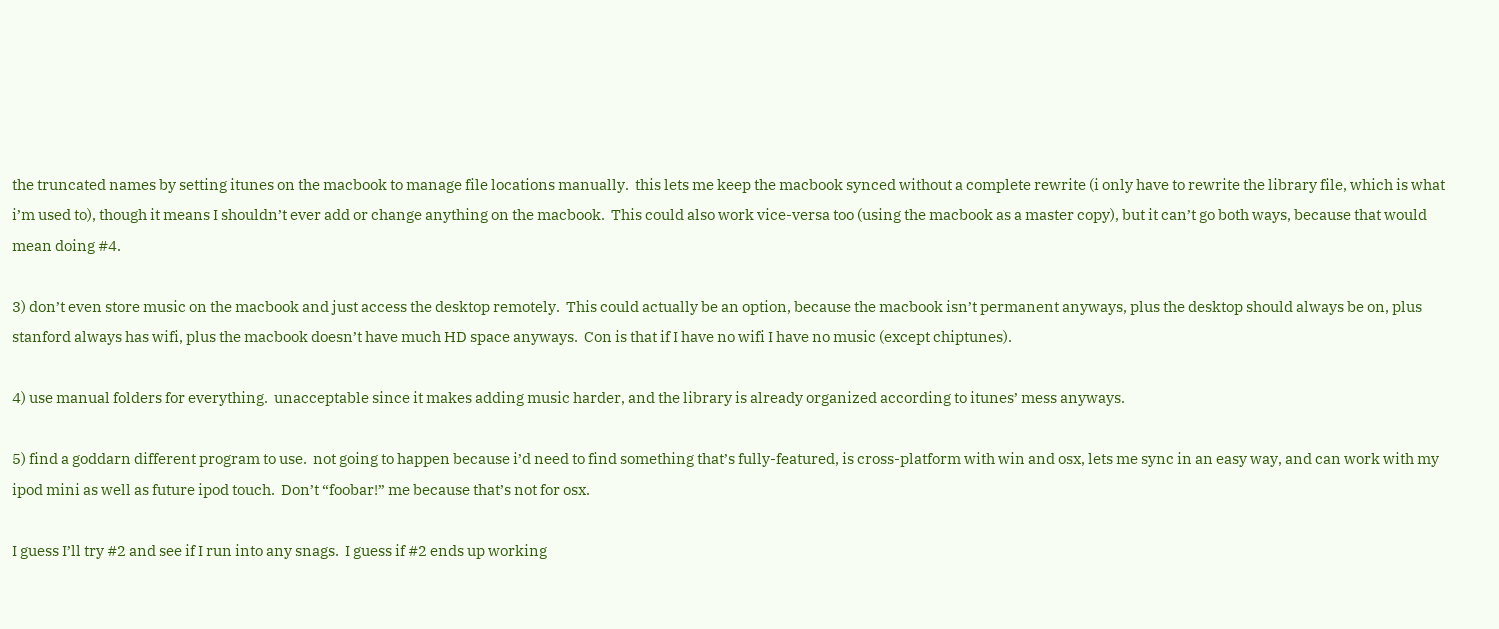the truncated names by setting itunes on the macbook to manage file locations manually.  this lets me keep the macbook synced without a complete rewrite (i only have to rewrite the library file, which is what i’m used to), though it means I shouldn’t ever add or change anything on the macbook.  This could also work vice-versa too (using the macbook as a master copy), but it can’t go both ways, because that would mean doing #4.

3) don’t even store music on the macbook and just access the desktop remotely.  This could actually be an option, because the macbook isn’t permanent anyways, plus the desktop should always be on, plus stanford always has wifi, plus the macbook doesn’t have much HD space anyways.  Con is that if I have no wifi I have no music (except chiptunes).

4) use manual folders for everything.  unacceptable since it makes adding music harder, and the library is already organized according to itunes’ mess anyways.

5) find a goddarn different program to use.  not going to happen because i’d need to find something that’s fully-featured, is cross-platform with win and osx, lets me sync in an easy way, and can work with my ipod mini as well as future ipod touch.  Don’t “foobar!” me because that’s not for osx.

I guess I’ll try #2 and see if I run into any snags.  I guess if #2 ends up working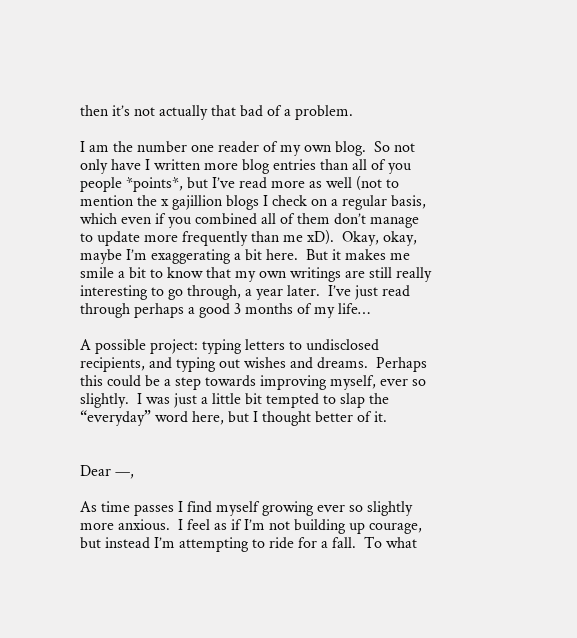then it’s not actually that bad of a problem.

I am the number one reader of my own blog.  So not only have I written more blog entries than all of you people *points*, but I’ve read more as well (not to mention the x gajillion blogs I check on a regular basis, which even if you combined all of them don’t manage to update more frequently than me xD).  Okay, okay, maybe I’m exaggerating a bit here.  But it makes me smile a bit to know that my own writings are still really interesting to go through, a year later.  I’ve just read through perhaps a good 3 months of my life…

A possible project: typing letters to undisclosed recipients, and typing out wishes and dreams.  Perhaps this could be a step towards improving myself, ever so slightly.  I was just a little bit tempted to slap the “everyday” word here, but I thought better of it.


Dear —,

As time passes I find myself growing ever so slightly more anxious.  I feel as if I’m not building up courage, but instead I’m attempting to ride for a fall.  To what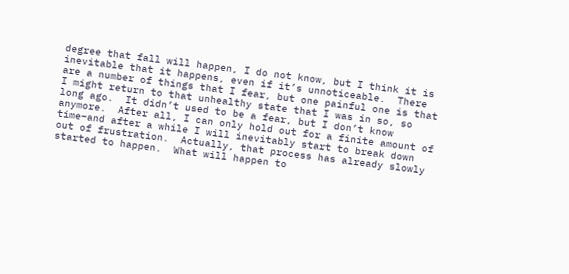degree that fall will happen, I do not know, but I think it is inevitable that it happens, even if it’s unnoticeable.  There are a number of things that I fear, but one painful one is that I might return to that unhealthy state that I was in so, so long ago.  It didn’t used to be a fear, but I don’t know anymore.  After all, I can only hold out for a finite amount of time–and after a while I will inevitably start to break down out of frustration.  Actually, that process has already slowly started to happen.  What will happen to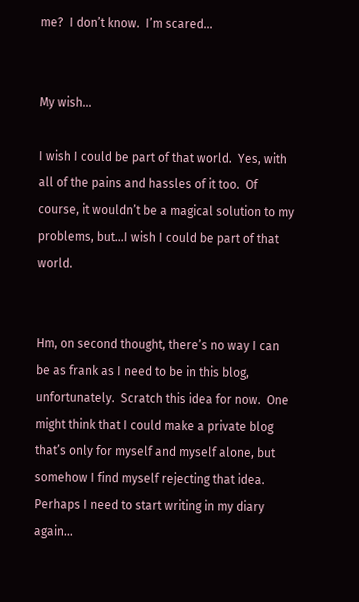me?  I don’t know.  I’m scared…


My wish…

I wish I could be part of that world.  Yes, with all of the pains and hassles of it too.  Of course, it wouldn’t be a magical solution to my problems, but…I wish I could be part of that world.


Hm, on second thought, there’s no way I can be as frank as I need to be in this blog, unfortunately.  Scratch this idea for now.  One might think that I could make a private blog that’s only for myself and myself alone, but somehow I find myself rejecting that idea.  Perhaps I need to start writing in my diary again…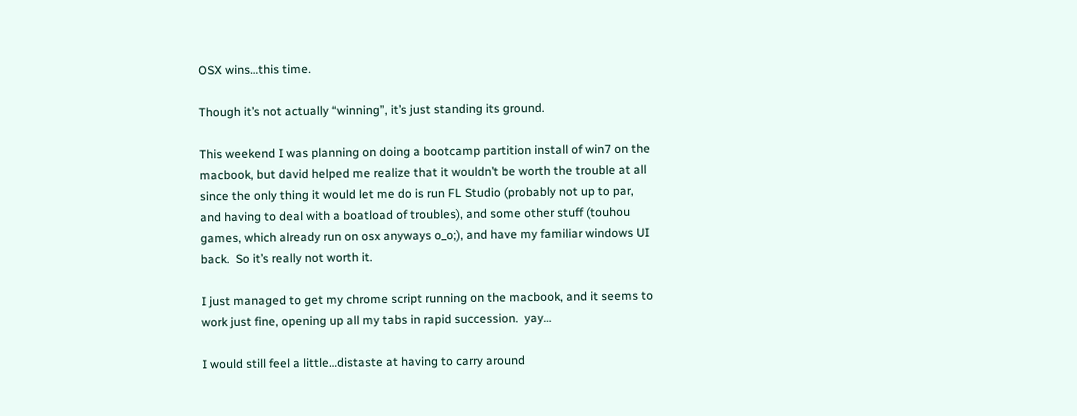OSX wins…this time.

Though it’s not actually “winning”, it’s just standing its ground.

This weekend I was planning on doing a bootcamp partition install of win7 on the macbook, but david helped me realize that it wouldn’t be worth the trouble at all since the only thing it would let me do is run FL Studio (probably not up to par, and having to deal with a boatload of troubles), and some other stuff (touhou games, which already run on osx anyways o_o;), and have my familiar windows UI back.  So it’s really not worth it.

I just managed to get my chrome script running on the macbook, and it seems to work just fine, opening up all my tabs in rapid succession.  yay…

I would still feel a little…distaste at having to carry around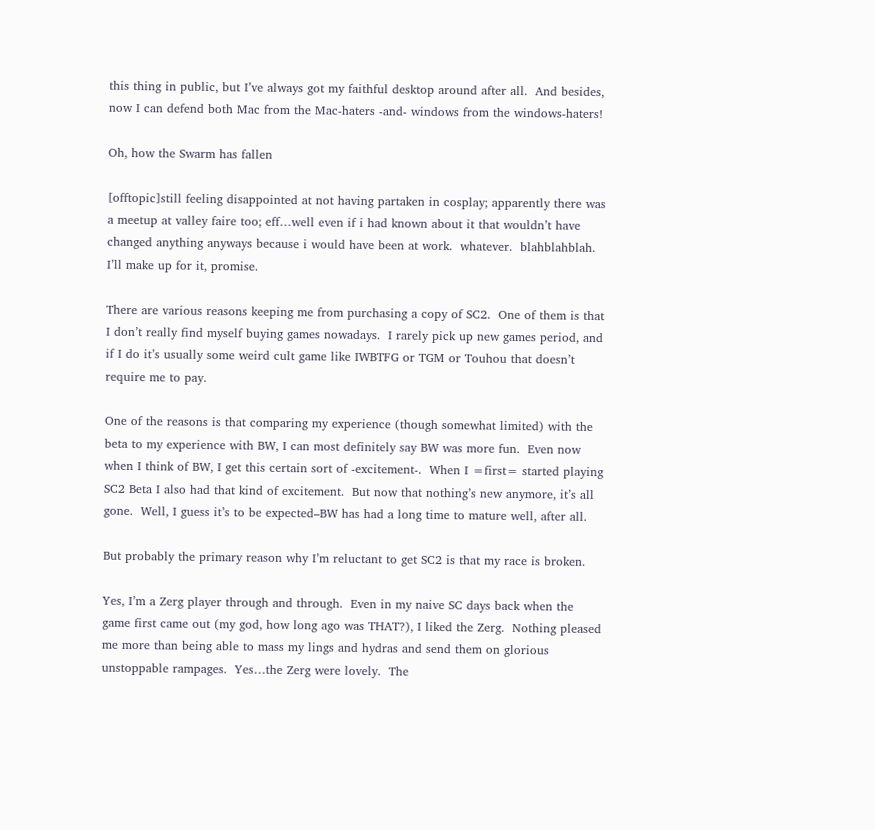this thing in public, but I’ve always got my faithful desktop around after all.  And besides, now I can defend both Mac from the Mac-haters -and- windows from the windows-haters!

Oh, how the Swarm has fallen

[offtopic]still feeling disappointed at not having partaken in cosplay; apparently there was a meetup at valley faire too; eff…well even if i had known about it that wouldn’t have changed anything anyways because i would have been at work.  whatever.  blahblahblah.  I’ll make up for it, promise.

There are various reasons keeping me from purchasing a copy of SC2.  One of them is that I don’t really find myself buying games nowadays.  I rarely pick up new games period, and if I do it’s usually some weird cult game like IWBTFG or TGM or Touhou that doesn’t require me to pay.

One of the reasons is that comparing my experience (though somewhat limited) with the beta to my experience with BW, I can most definitely say BW was more fun.  Even now when I think of BW, I get this certain sort of -excitement-.  When I =first= started playing SC2 Beta I also had that kind of excitement.  But now that nothing’s new anymore, it’s all gone.  Well, I guess it’s to be expected–BW has had a long time to mature well, after all.

But probably the primary reason why I’m reluctant to get SC2 is that my race is broken.

Yes, I’m a Zerg player through and through.  Even in my naive SC days back when the game first came out (my god, how long ago was THAT?), I liked the Zerg.  Nothing pleased me more than being able to mass my lings and hydras and send them on glorious unstoppable rampages.  Yes…the Zerg were lovely.  The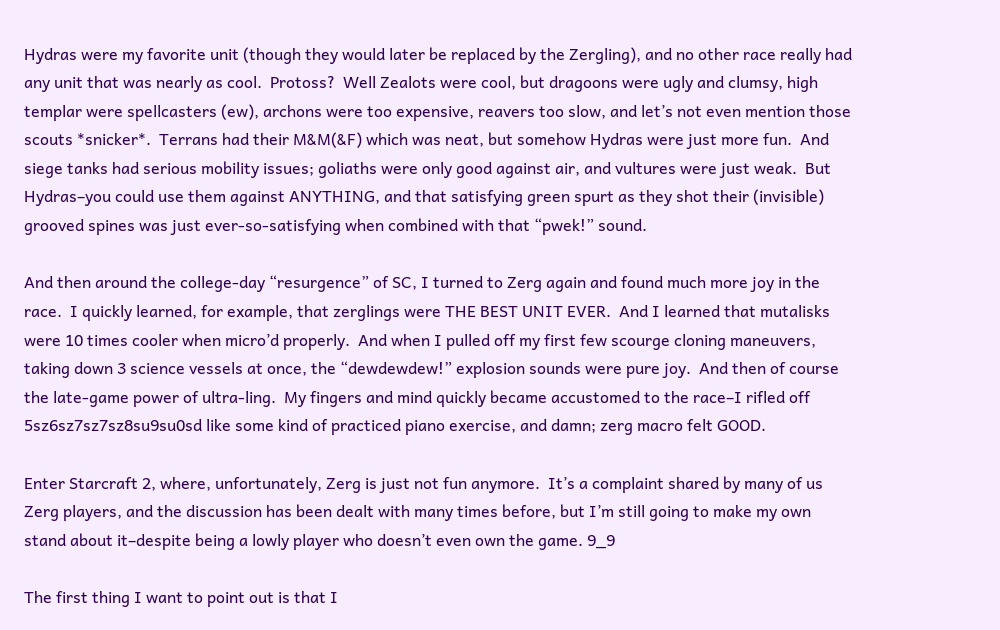Hydras were my favorite unit (though they would later be replaced by the Zergling), and no other race really had any unit that was nearly as cool.  Protoss?  Well Zealots were cool, but dragoons were ugly and clumsy, high templar were spellcasters (ew), archons were too expensive, reavers too slow, and let’s not even mention those scouts *snicker*.  Terrans had their M&M(&F) which was neat, but somehow Hydras were just more fun.  And siege tanks had serious mobility issues; goliaths were only good against air, and vultures were just weak.  But Hydras–you could use them against ANYTHING, and that satisfying green spurt as they shot their (invisible) grooved spines was just ever-so-satisfying when combined with that “pwek!” sound.

And then around the college-day “resurgence” of SC, I turned to Zerg again and found much more joy in the race.  I quickly learned, for example, that zerglings were THE BEST UNIT EVER.  And I learned that mutalisks were 10 times cooler when micro’d properly.  And when I pulled off my first few scourge cloning maneuvers, taking down 3 science vessels at once, the “dewdewdew!” explosion sounds were pure joy.  And then of course the late-game power of ultra-ling.  My fingers and mind quickly became accustomed to the race–I rifled off 5sz6sz7sz7sz8su9su0sd like some kind of practiced piano exercise, and damn; zerg macro felt GOOD.

Enter Starcraft 2, where, unfortunately, Zerg is just not fun anymore.  It’s a complaint shared by many of us Zerg players, and the discussion has been dealt with many times before, but I’m still going to make my own stand about it–despite being a lowly player who doesn’t even own the game. 9_9

The first thing I want to point out is that I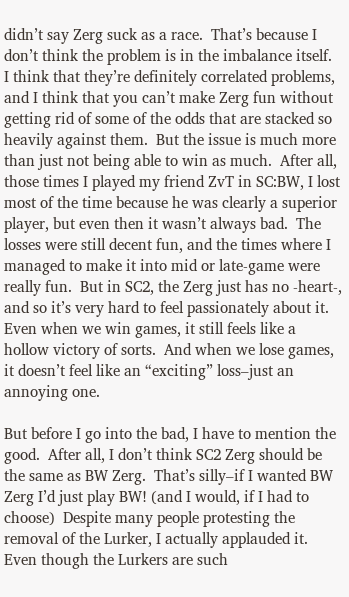didn’t say Zerg suck as a race.  That’s because I don’t think the problem is in the imbalance itself.  I think that they’re definitely correlated problems, and I think that you can’t make Zerg fun without getting rid of some of the odds that are stacked so heavily against them.  But the issue is much more than just not being able to win as much.  After all, those times I played my friend ZvT in SC:BW, I lost most of the time because he was clearly a superior player, but even then it wasn’t always bad.  The losses were still decent fun, and the times where I managed to make it into mid or late-game were really fun.  But in SC2, the Zerg just has no -heart-, and so it’s very hard to feel passionately about it.  Even when we win games, it still feels like a hollow victory of sorts.  And when we lose games, it doesn’t feel like an “exciting” loss–just an annoying one.

But before I go into the bad, I have to mention the good.  After all, I don’t think SC2 Zerg should be the same as BW Zerg.  That’s silly–if I wanted BW Zerg I’d just play BW! (and I would, if I had to choose)  Despite many people protesting the removal of the Lurker, I actually applauded it.  Even though the Lurkers are such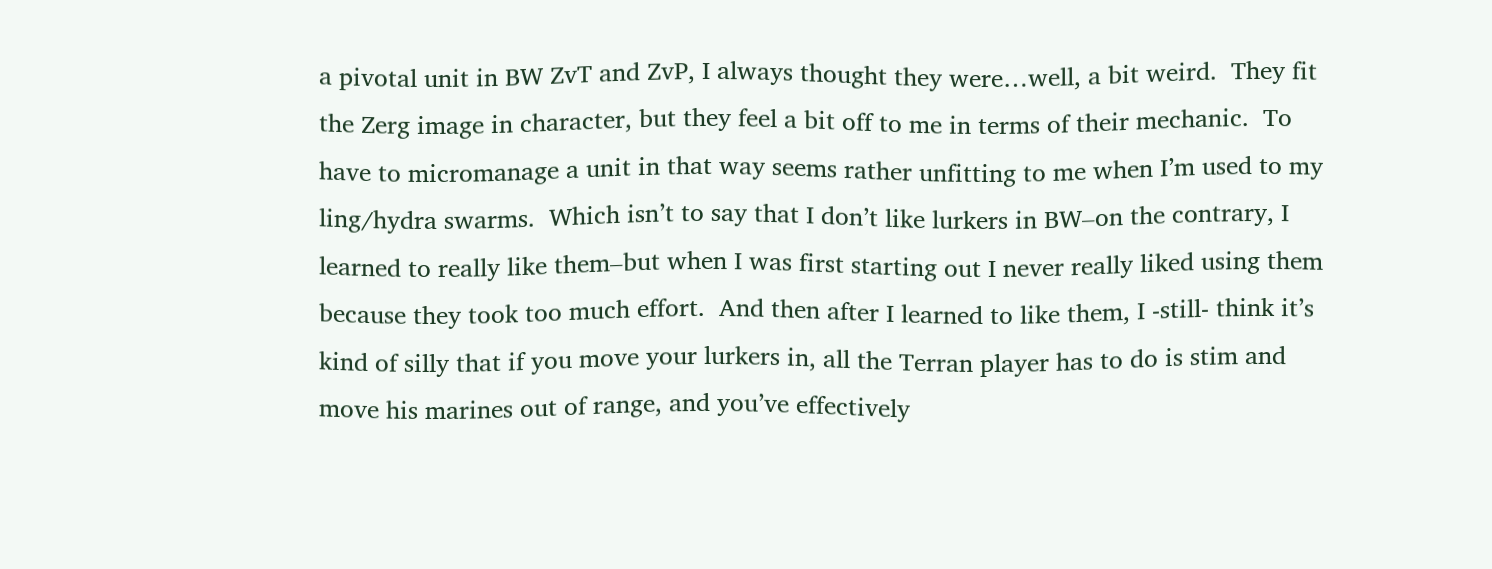a pivotal unit in BW ZvT and ZvP, I always thought they were…well, a bit weird.  They fit the Zerg image in character, but they feel a bit off to me in terms of their mechanic.  To have to micromanage a unit in that way seems rather unfitting to me when I’m used to my ling/hydra swarms.  Which isn’t to say that I don’t like lurkers in BW–on the contrary, I learned to really like them–but when I was first starting out I never really liked using them because they took too much effort.  And then after I learned to like them, I -still- think it’s kind of silly that if you move your lurkers in, all the Terran player has to do is stim and move his marines out of range, and you’ve effectively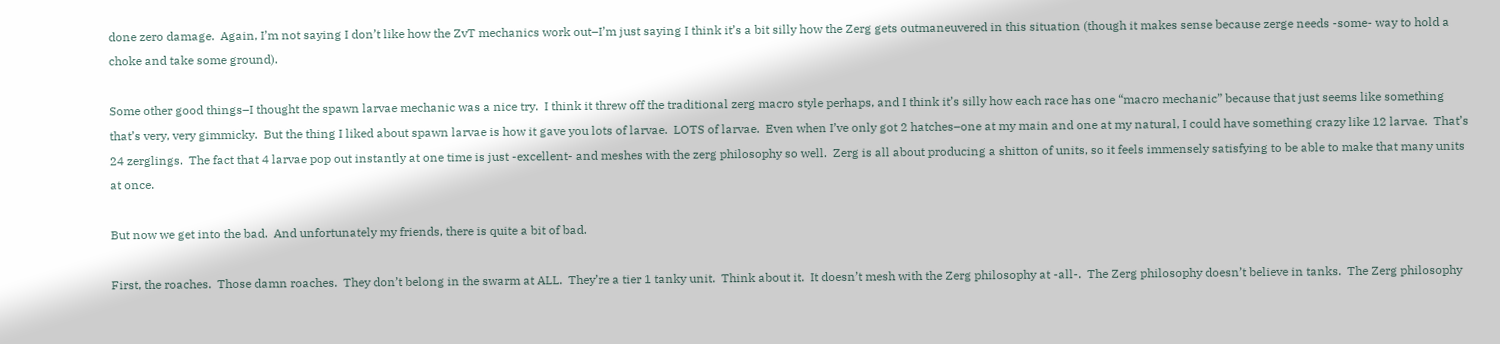done zero damage.  Again, I’m not saying I don’t like how the ZvT mechanics work out–I’m just saying I think it’s a bit silly how the Zerg gets outmaneuvered in this situation (though it makes sense because zerge needs -some- way to hold a choke and take some ground).

Some other good things–I thought the spawn larvae mechanic was a nice try.  I think it threw off the traditional zerg macro style perhaps, and I think it’s silly how each race has one “macro mechanic” because that just seems like something that’s very, very gimmicky.  But the thing I liked about spawn larvae is how it gave you lots of larvae.  LOTS of larvae.  Even when I’ve only got 2 hatches–one at my main and one at my natural, I could have something crazy like 12 larvae.  That’s 24 zerglings.  The fact that 4 larvae pop out instantly at one time is just -excellent- and meshes with the zerg philosophy so well.  Zerg is all about producing a shitton of units, so it feels immensely satisfying to be able to make that many units at once.

But now we get into the bad.  And unfortunately my friends, there is quite a bit of bad.

First, the roaches.  Those damn roaches.  They don’t belong in the swarm at ALL.  They’re a tier 1 tanky unit.  Think about it.  It doesn’t mesh with the Zerg philosophy at -all-.  The Zerg philosophy doesn’t believe in tanks.  The Zerg philosophy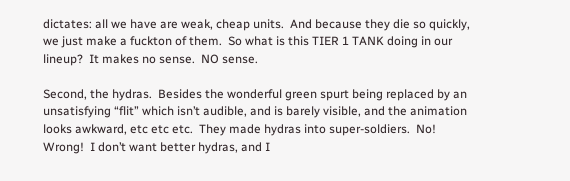dictates: all we have are weak, cheap units.  And because they die so quickly, we just make a fuckton of them.  So what is this TIER 1 TANK doing in our lineup?  It makes no sense.  NO sense.

Second, the hydras.  Besides the wonderful green spurt being replaced by an unsatisfying “flit” which isn’t audible, and is barely visible, and the animation looks awkward, etc etc etc.  They made hydras into super-soldiers.  No!  Wrong!  I don’t want better hydras, and I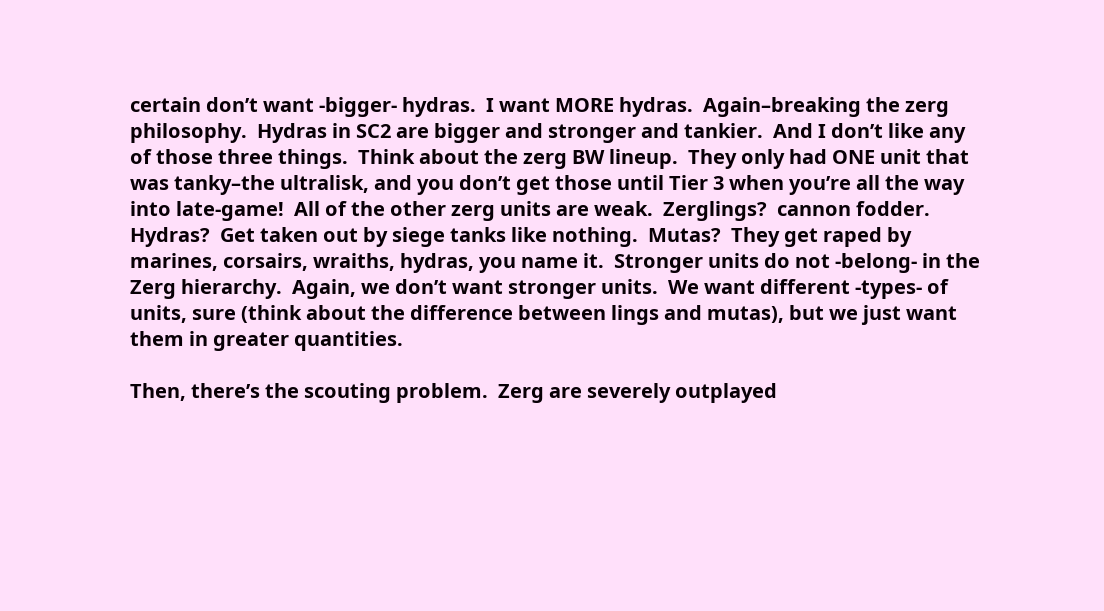certain don’t want -bigger- hydras.  I want MORE hydras.  Again–breaking the zerg philosophy.  Hydras in SC2 are bigger and stronger and tankier.  And I don’t like any of those three things.  Think about the zerg BW lineup.  They only had ONE unit that was tanky–the ultralisk, and you don’t get those until Tier 3 when you’re all the way into late-game!  All of the other zerg units are weak.  Zerglings?  cannon fodder.  Hydras?  Get taken out by siege tanks like nothing.  Mutas?  They get raped by marines, corsairs, wraiths, hydras, you name it.  Stronger units do not -belong- in the Zerg hierarchy.  Again, we don’t want stronger units.  We want different -types- of units, sure (think about the difference between lings and mutas), but we just want them in greater quantities.

Then, there’s the scouting problem.  Zerg are severely outplayed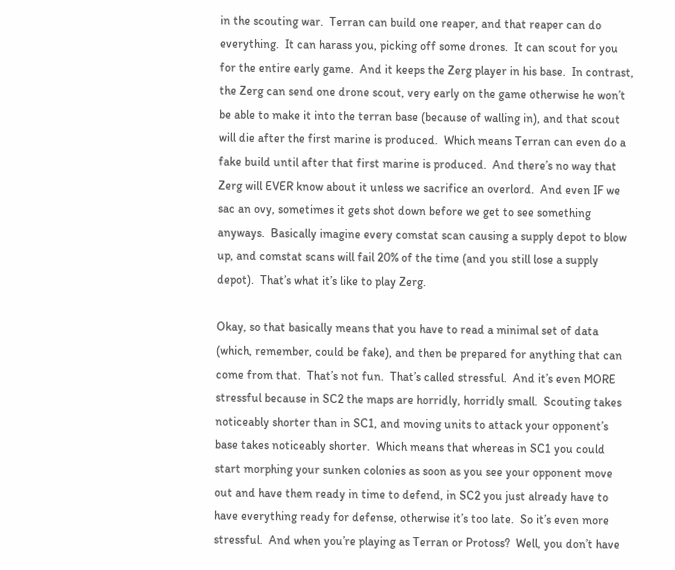in the scouting war.  Terran can build one reaper, and that reaper can do everything.  It can harass you, picking off some drones.  It can scout for you for the entire early game.  And it keeps the Zerg player in his base.  In contrast, the Zerg can send one drone scout, very early on the game otherwise he won’t be able to make it into the terran base (because of walling in), and that scout will die after the first marine is produced.  Which means Terran can even do a fake build until after that first marine is produced.  And there’s no way that Zerg will EVER know about it unless we sacrifice an overlord.  And even IF we sac an ovy, sometimes it gets shot down before we get to see something anyways.  Basically imagine every comstat scan causing a supply depot to blow up, and comstat scans will fail 20% of the time (and you still lose a supply depot).  That’s what it’s like to play Zerg.

Okay, so that basically means that you have to read a minimal set of data (which, remember, could be fake), and then be prepared for anything that can come from that.  That’s not fun.  That’s called stressful.  And it’s even MORE stressful because in SC2 the maps are horridly, horridly small.  Scouting takes noticeably shorter than in SC1, and moving units to attack your opponent’s base takes noticeably shorter.  Which means that whereas in SC1 you could start morphing your sunken colonies as soon as you see your opponent move out and have them ready in time to defend, in SC2 you just already have to have everything ready for defense, otherwise it’s too late.  So it’s even more stressful.  And when you’re playing as Terran or Protoss?  Well, you don’t have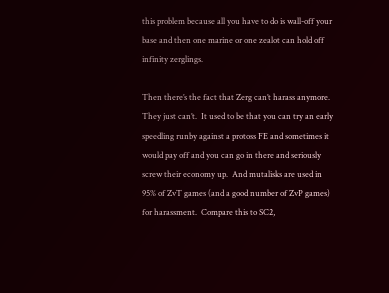this problem because all you have to do is wall-off your base and then one marine or one zealot can hold off infinity zerglings.

Then there’s the fact that Zerg can’t harass anymore.  They just can’t.  It used to be that you can try an early speedling runby against a protoss FE and sometimes it would pay off and you can go in there and seriously screw their economy up.  And mutalisks are used in 95% of ZvT games (and a good number of ZvP games) for harassment.  Compare this to SC2,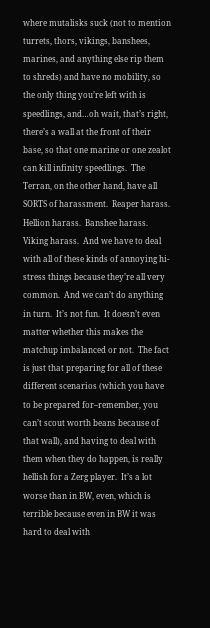where mutalisks suck (not to mention turrets, thors, vikings, banshees, marines, and anything else rip them to shreds) and have no mobility, so the only thing you’re left with is speedlings, and…oh wait, that’s right, there’s a wall at the front of their base, so that one marine or one zealot can kill infinity speedlings.  The Terran, on the other hand, have all SORTS of harassment.  Reaper harass.  Hellion harass.  Banshee harass.  Viking harass.  And we have to deal with all of these kinds of annoying hi-stress things because they’re all very common.  And we can’t do anything in turn.  It’s not fun.  It doesn’t even matter whether this makes the matchup imbalanced or not.  The fact is just that preparing for all of these different scenarios (which you have to be prepared for–remember, you can’t scout worth beans because of that wall), and having to deal with them when they do happen, is really hellish for a Zerg player.  It’s a lot worse than in BW, even, which is terrible because even in BW it was hard to deal with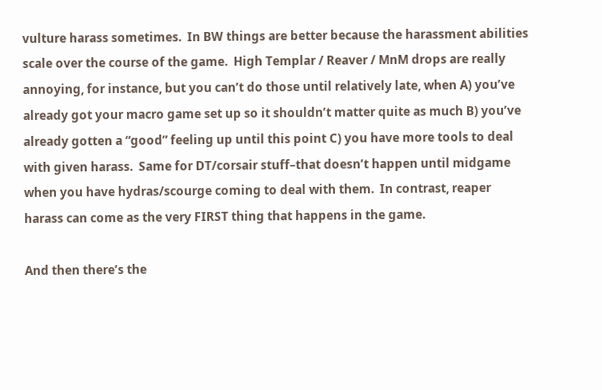vulture harass sometimes.  In BW things are better because the harassment abilities scale over the course of the game.  High Templar / Reaver / MnM drops are really annoying, for instance, but you can’t do those until relatively late, when A) you’ve already got your macro game set up so it shouldn’t matter quite as much B) you’ve already gotten a “good” feeling up until this point C) you have more tools to deal with given harass.  Same for DT/corsair stuff–that doesn’t happen until midgame when you have hydras/scourge coming to deal with them.  In contrast, reaper harass can come as the very FIRST thing that happens in the game.

And then there’s the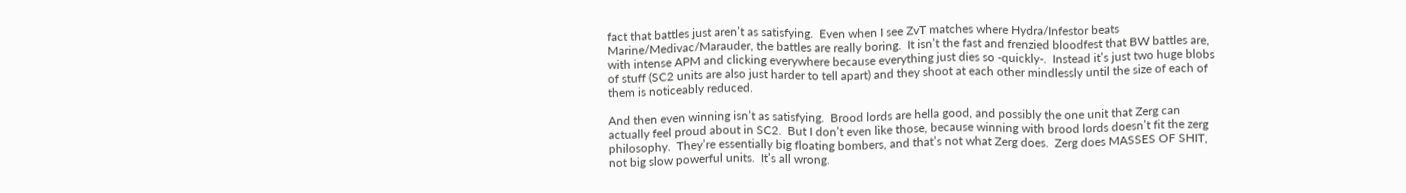fact that battles just aren’t as satisfying.  Even when I see ZvT matches where Hydra/Infestor beats Marine/Medivac/Marauder, the battles are really boring.  It isn’t the fast and frenzied bloodfest that BW battles are, with intense APM and clicking everywhere because everything just dies so -quickly-.  Instead it’s just two huge blobs of stuff (SC2 units are also just harder to tell apart) and they shoot at each other mindlessly until the size of each of them is noticeably reduced.

And then even winning isn’t as satisfying.  Brood lords are hella good, and possibly the one unit that Zerg can actually feel proud about in SC2.  But I don’t even like those, because winning with brood lords doesn’t fit the zerg philosophy.  They’re essentially big floating bombers, and that’s not what Zerg does.  Zerg does MASSES OF SHIT, not big slow powerful units.  It’s all wrong.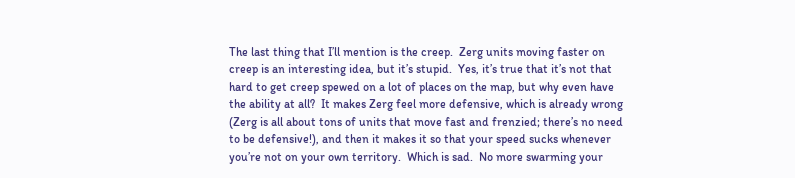The last thing that I’ll mention is the creep.  Zerg units moving faster on creep is an interesting idea, but it’s stupid.  Yes, it’s true that it’s not that hard to get creep spewed on a lot of places on the map, but why even have the ability at all?  It makes Zerg feel more defensive, which is already wrong (Zerg is all about tons of units that move fast and frenzied; there’s no need to be defensive!), and then it makes it so that your speed sucks whenever you’re not on your own territory.  Which is sad.  No more swarming your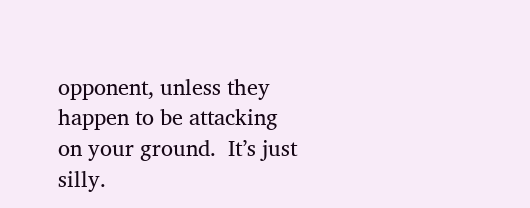opponent, unless they happen to be attacking on your ground.  It’s just silly.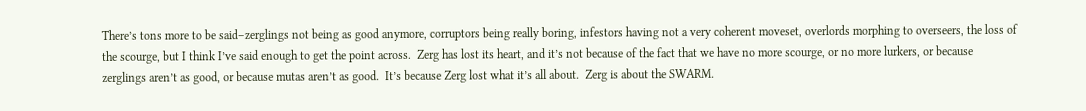There’s tons more to be said–zerglings not being as good anymore, corruptors being really boring, infestors having not a very coherent moveset, overlords morphing to overseers, the loss of the scourge, but I think I’ve said enough to get the point across.  Zerg has lost its heart, and it’s not because of the fact that we have no more scourge, or no more lurkers, or because zerglings aren’t as good, or because mutas aren’t as good.  It’s because Zerg lost what it’s all about.  Zerg is about the SWARM.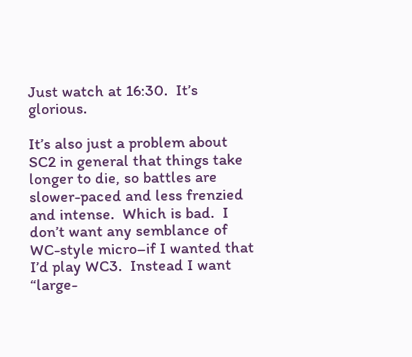Just watch at 16:30.  It’s glorious.

It’s also just a problem about SC2 in general that things take longer to die, so battles are slower-paced and less frenzied and intense.  Which is bad.  I don’t want any semblance of WC-style micro–if I wanted that I’d play WC3.  Instead I want “large-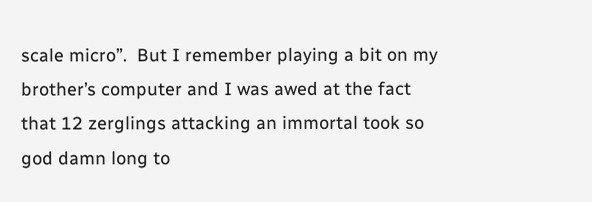scale micro”.  But I remember playing a bit on my brother’s computer and I was awed at the fact that 12 zerglings attacking an immortal took so god damn long to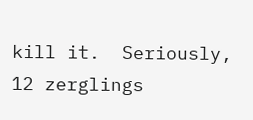kill it.  Seriously, 12 zerglings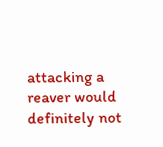attacking a reaver would definitely not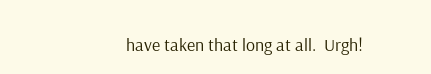have taken that long at all.  Urgh!